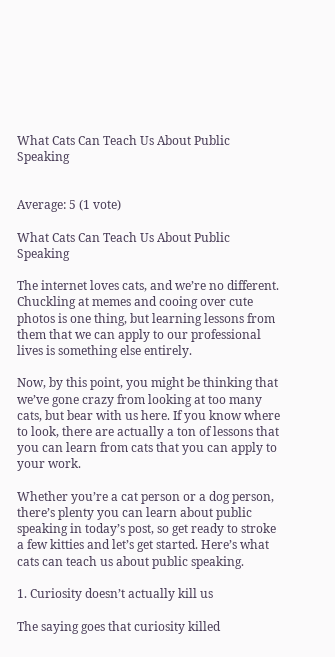What Cats Can Teach Us About Public Speaking


Average: 5 (1 vote)

What Cats Can Teach Us About Public Speaking

The internet loves cats, and we’re no different. Chuckling at memes and cooing over cute photos is one thing, but learning lessons from them that we can apply to our professional lives is something else entirely.

Now, by this point, you might be thinking that we’ve gone crazy from looking at too many cats, but bear with us here. If you know where to look, there are actually a ton of lessons that you can learn from cats that you can apply to your work.

Whether you’re a cat person or a dog person, there’s plenty you can learn about public speaking in today’s post, so get ready to stroke a few kitties and let’s get started. Here’s what cats can teach us about public speaking.

1. Curiosity doesn’t actually kill us

The saying goes that curiosity killed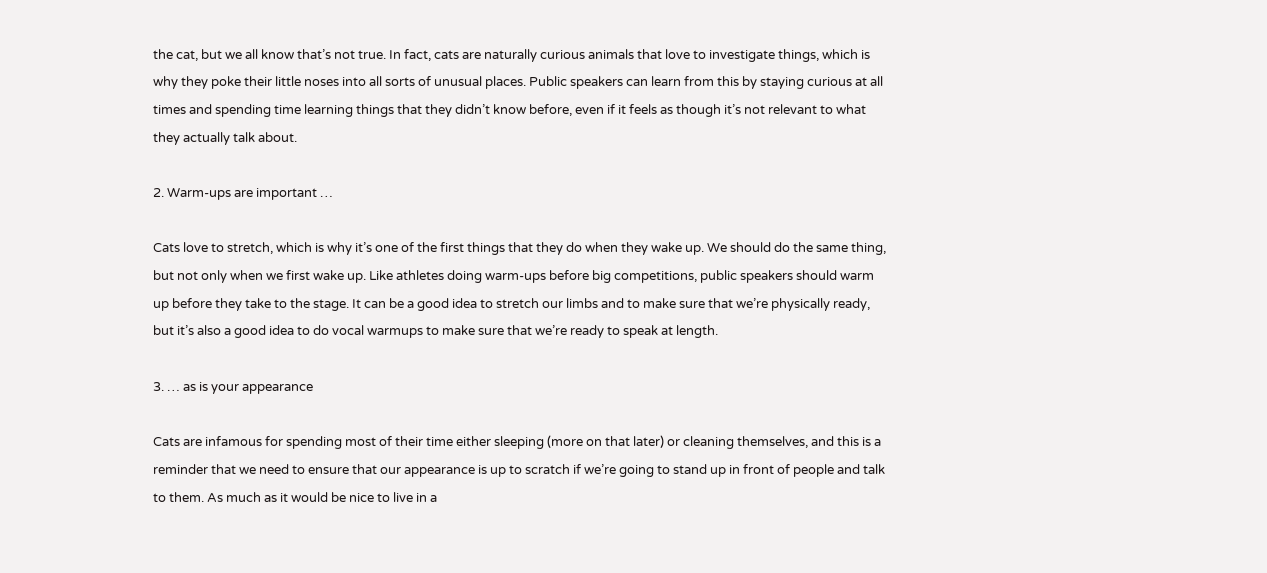the cat, but we all know that’s not true. In fact, cats are naturally curious animals that love to investigate things, which is why they poke their little noses into all sorts of unusual places. Public speakers can learn from this by staying curious at all times and spending time learning things that they didn’t know before, even if it feels as though it’s not relevant to what they actually talk about.

2. Warm-ups are important …

Cats love to stretch, which is why it’s one of the first things that they do when they wake up. We should do the same thing, but not only when we first wake up. Like athletes doing warm-ups before big competitions, public speakers should warm up before they take to the stage. It can be a good idea to stretch our limbs and to make sure that we’re physically ready, but it’s also a good idea to do vocal warmups to make sure that we’re ready to speak at length.

3. … as is your appearance

Cats are infamous for spending most of their time either sleeping (more on that later) or cleaning themselves, and this is a reminder that we need to ensure that our appearance is up to scratch if we’re going to stand up in front of people and talk to them. As much as it would be nice to live in a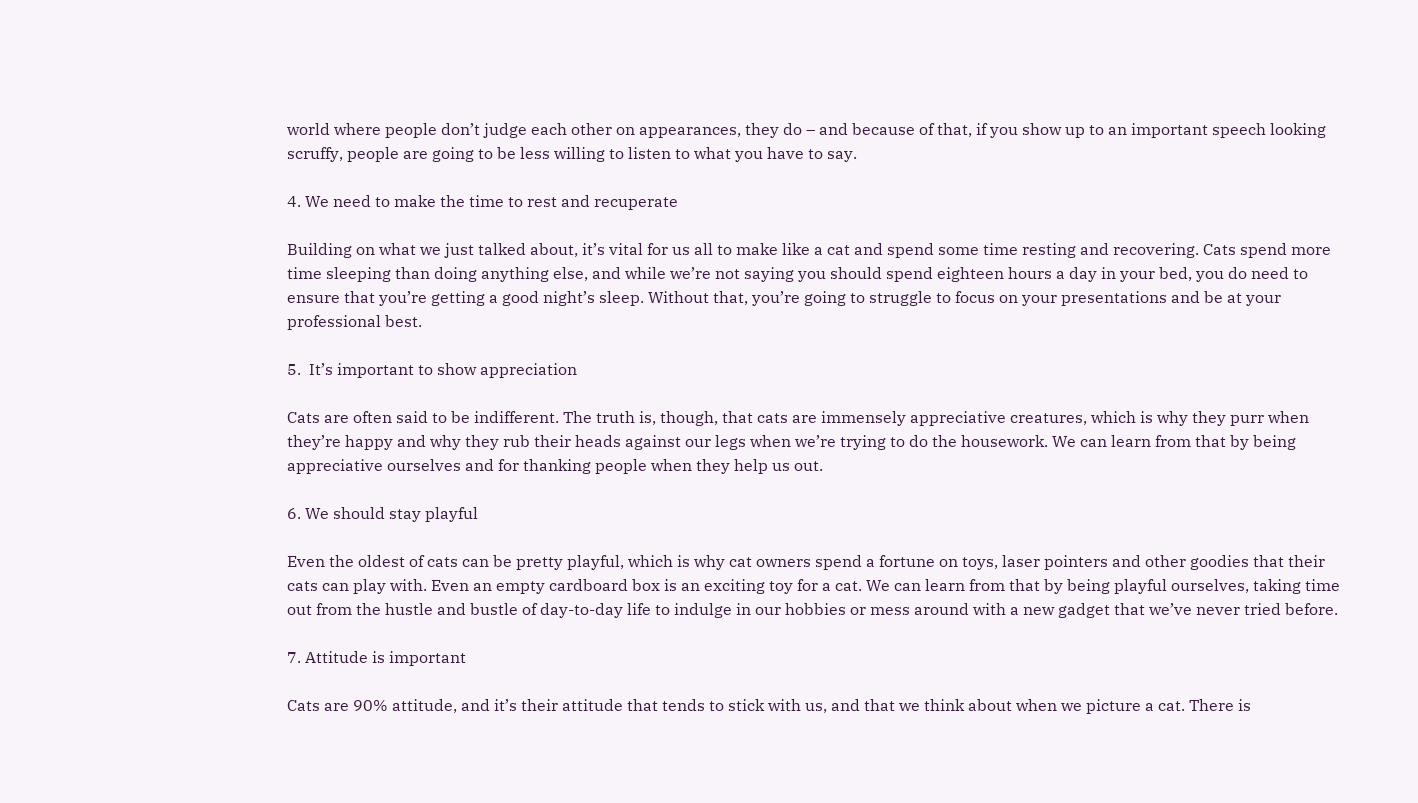world where people don’t judge each other on appearances, they do – and because of that, if you show up to an important speech looking scruffy, people are going to be less willing to listen to what you have to say.

4. We need to make the time to rest and recuperate

Building on what we just talked about, it’s vital for us all to make like a cat and spend some time resting and recovering. Cats spend more time sleeping than doing anything else, and while we’re not saying you should spend eighteen hours a day in your bed, you do need to ensure that you’re getting a good night’s sleep. Without that, you’re going to struggle to focus on your presentations and be at your professional best.

5.  It’s important to show appreciation

Cats are often said to be indifferent. The truth is, though, that cats are immensely appreciative creatures, which is why they purr when they’re happy and why they rub their heads against our legs when we’re trying to do the housework. We can learn from that by being appreciative ourselves and for thanking people when they help us out.

6. We should stay playful

Even the oldest of cats can be pretty playful, which is why cat owners spend a fortune on toys, laser pointers and other goodies that their cats can play with. Even an empty cardboard box is an exciting toy for a cat. We can learn from that by being playful ourselves, taking time out from the hustle and bustle of day-to-day life to indulge in our hobbies or mess around with a new gadget that we’ve never tried before.

7. Attitude is important

Cats are 90% attitude, and it’s their attitude that tends to stick with us, and that we think about when we picture a cat. There is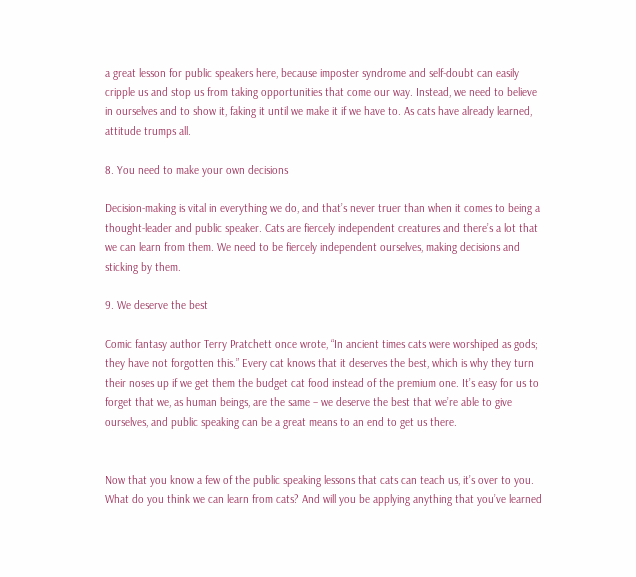a great lesson for public speakers here, because imposter syndrome and self-doubt can easily cripple us and stop us from taking opportunities that come our way. Instead, we need to believe in ourselves and to show it, faking it until we make it if we have to. As cats have already learned, attitude trumps all.

8. You need to make your own decisions

Decision-making is vital in everything we do, and that’s never truer than when it comes to being a thought-leader and public speaker. Cats are fiercely independent creatures and there’s a lot that we can learn from them. We need to be fiercely independent ourselves, making decisions and sticking by them.

9. We deserve the best

Comic fantasy author Terry Pratchett once wrote, “In ancient times cats were worshiped as gods; they have not forgotten this.” Every cat knows that it deserves the best, which is why they turn their noses up if we get them the budget cat food instead of the premium one. It’s easy for us to forget that we, as human beings, are the same – we deserve the best that we’re able to give ourselves, and public speaking can be a great means to an end to get us there.


Now that you know a few of the public speaking lessons that cats can teach us, it’s over to you. What do you think we can learn from cats? And will you be applying anything that you’ve learned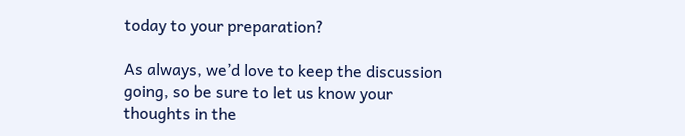today to your preparation?

As always, we’d love to keep the discussion going, so be sure to let us know your thoughts in the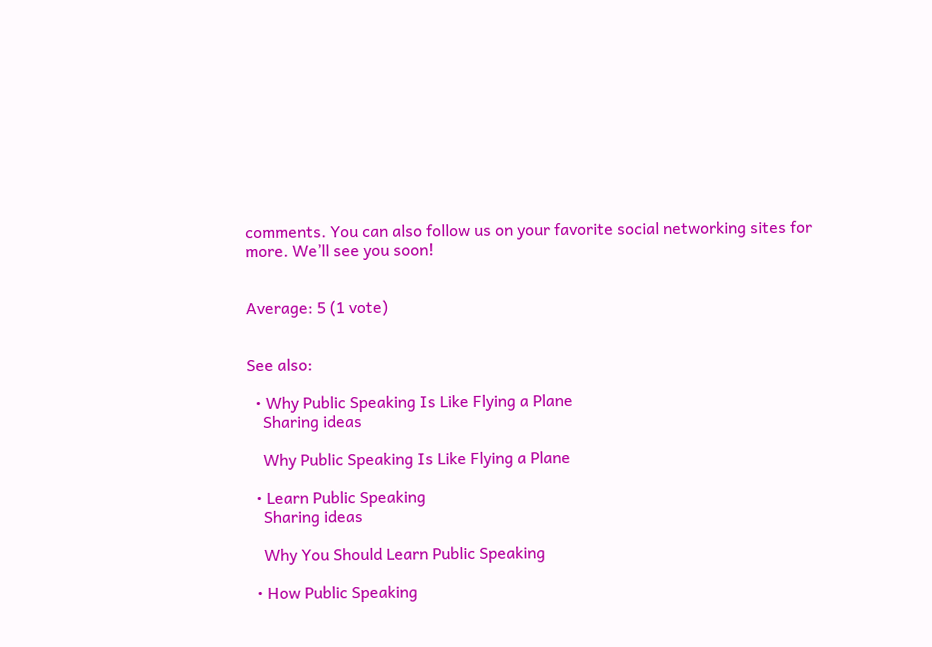comments. You can also follow us on your favorite social networking sites for more. We’ll see you soon!


Average: 5 (1 vote)


See also:

  • Why Public Speaking Is Like Flying a Plane
    Sharing ideas

    Why Public Speaking Is Like Flying a Plane

  • Learn Public Speaking
    Sharing ideas

    Why You Should Learn Public Speaking

  • How Public Speaking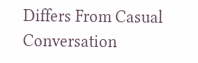Differs From Casual Conversation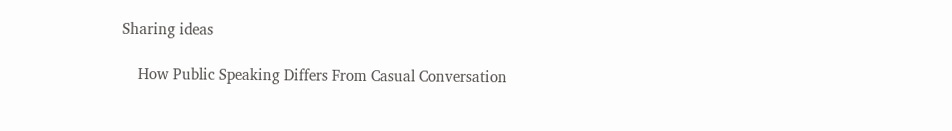Sharing ideas

    How Public Speaking Differs From Casual Conversation